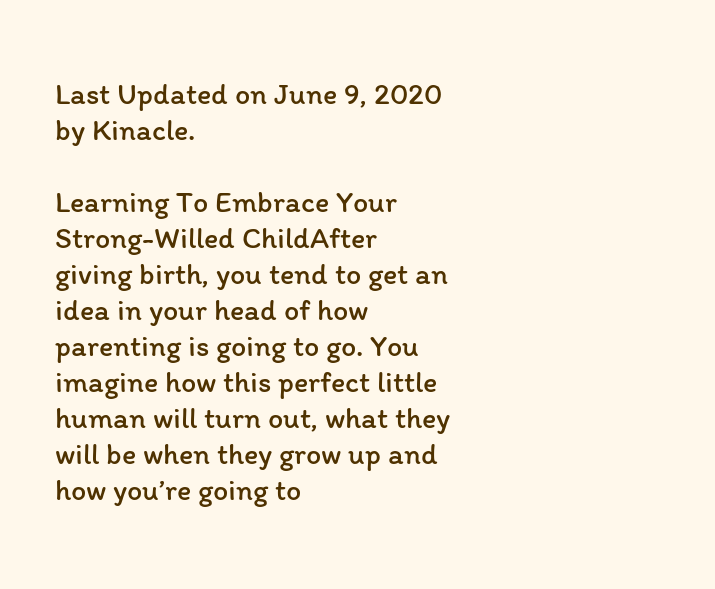Last Updated on June 9, 2020 by Kinacle.

Learning To Embrace Your Strong-Willed ChildAfter giving birth, you tend to get an idea in your head of how parenting is going to go. You imagine how this perfect little human will turn out, what they will be when they grow up and how you’re going to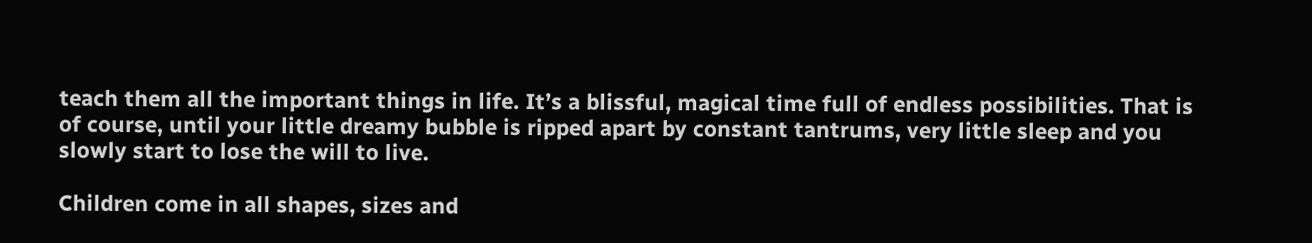teach them all the important things in life. It’s a blissful, magical time full of endless possibilities. That is of course, until your little dreamy bubble is ripped apart by constant tantrums, very little sleep and you slowly start to lose the will to live.

Children come in all shapes, sizes and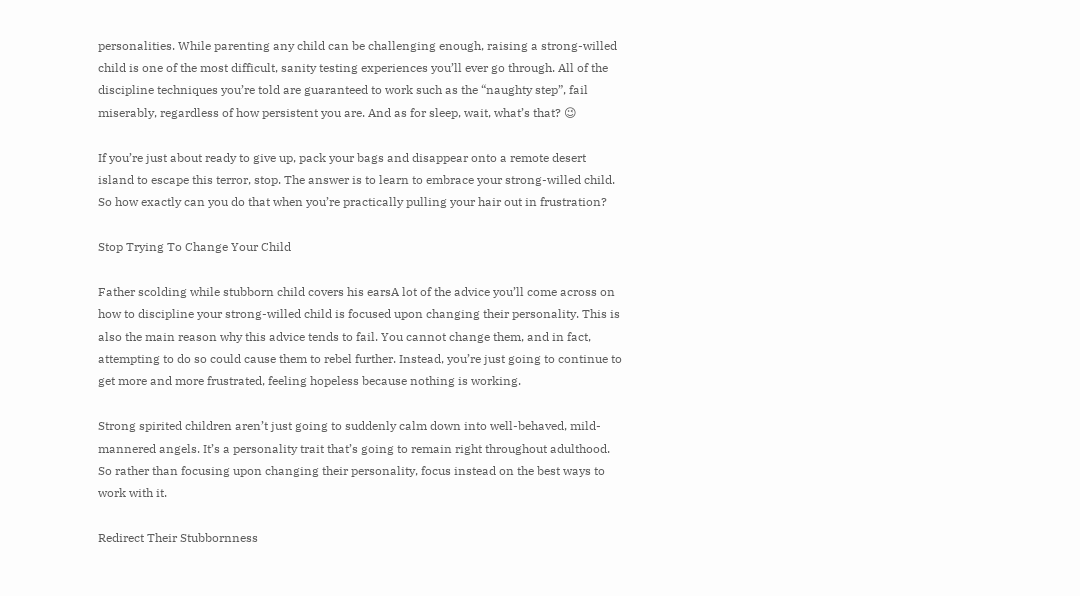personalities. While parenting any child can be challenging enough, raising a strong-willed child is one of the most difficult, sanity testing experiences you’ll ever go through. All of the discipline techniques you’re told are guaranteed to work such as the “naughty step”, fail miserably, regardless of how persistent you are. And as for sleep, wait, what’s that? 😉

If you’re just about ready to give up, pack your bags and disappear onto a remote desert island to escape this terror, stop. The answer is to learn to embrace your strong-willed child. So how exactly can you do that when you’re practically pulling your hair out in frustration?

Stop Trying To Change Your Child

Father scolding while stubborn child covers his earsA lot of the advice you’ll come across on how to discipline your strong-willed child is focused upon changing their personality. This is also the main reason why this advice tends to fail. You cannot change them, and in fact, attempting to do so could cause them to rebel further. Instead, you’re just going to continue to get more and more frustrated, feeling hopeless because nothing is working.

Strong spirited children aren’t just going to suddenly calm down into well-behaved, mild-mannered angels. It’s a personality trait that’s going to remain right throughout adulthood. So rather than focusing upon changing their personality, focus instead on the best ways to work with it.

Redirect Their Stubbornness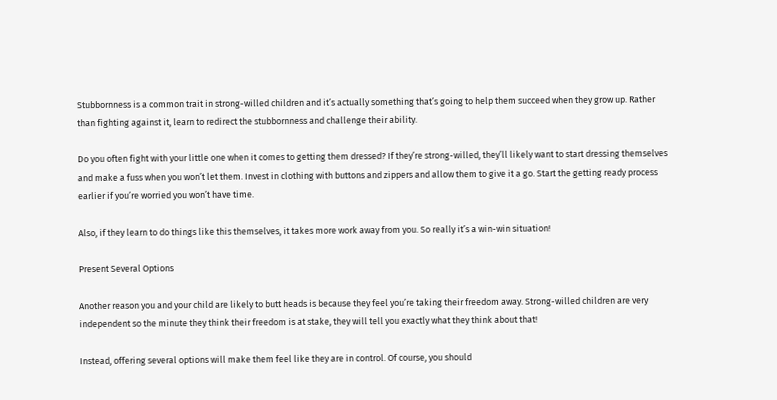Stubbornness is a common trait in strong-willed children and it’s actually something that’s going to help them succeed when they grow up. Rather than fighting against it, learn to redirect the stubbornness and challenge their ability.

Do you often fight with your little one when it comes to getting them dressed? If they’re strong-willed, they’ll likely want to start dressing themselves and make a fuss when you won’t let them. Invest in clothing with buttons and zippers and allow them to give it a go. Start the getting ready process earlier if you’re worried you won’t have time.

Also, if they learn to do things like this themselves, it takes more work away from you. So really it’s a win-win situation!

Present Several Options

Another reason you and your child are likely to butt heads is because they feel you’re taking their freedom away. Strong-willed children are very independent so the minute they think their freedom is at stake, they will tell you exactly what they think about that!

Instead, offering several options will make them feel like they are in control. Of course, you should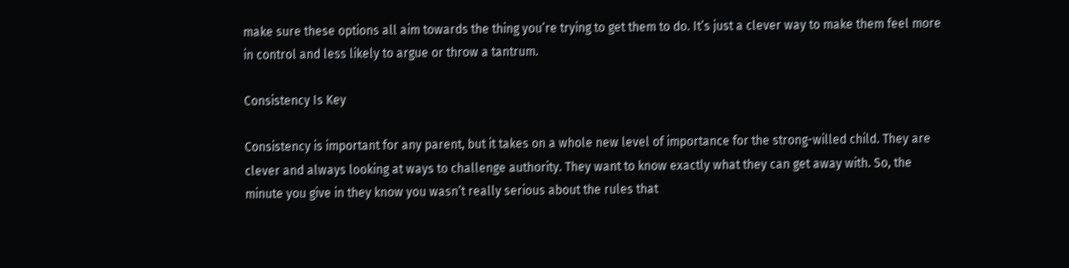make sure these options all aim towards the thing you’re trying to get them to do. It’s just a clever way to make them feel more in control and less likely to argue or throw a tantrum.

Consistency Is Key

Consistency is important for any parent, but it takes on a whole new level of importance for the strong-willed child. They are clever and always looking at ways to challenge authority. They want to know exactly what they can get away with. So, the minute you give in they know you wasn’t really serious about the rules that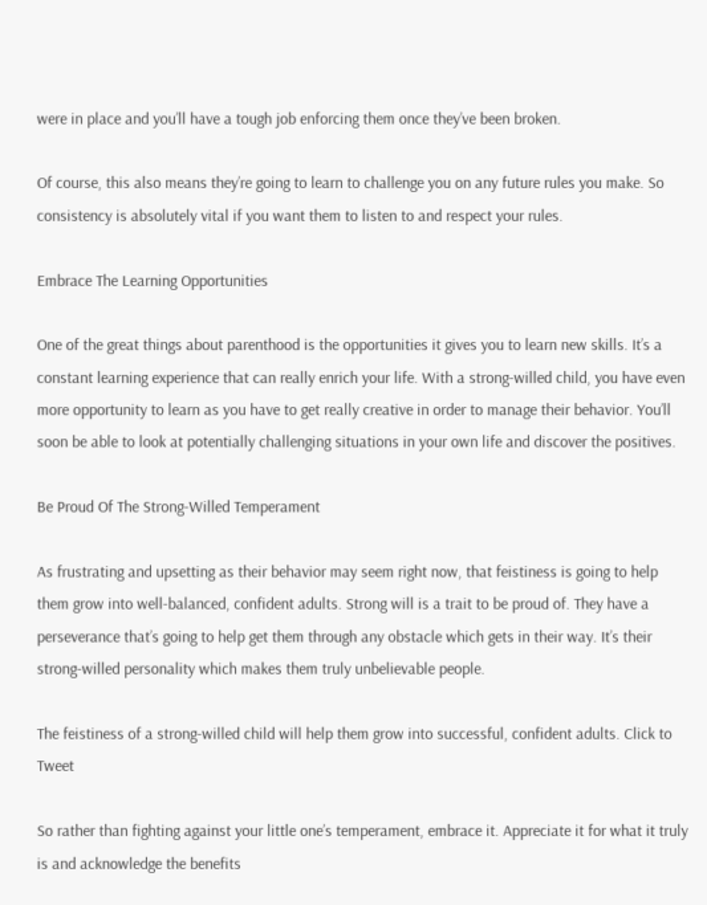were in place and you’ll have a tough job enforcing them once they’ve been broken.

Of course, this also means they’re going to learn to challenge you on any future rules you make. So consistency is absolutely vital if you want them to listen to and respect your rules.

Embrace The Learning Opportunities

One of the great things about parenthood is the opportunities it gives you to learn new skills. It’s a constant learning experience that can really enrich your life. With a strong-willed child, you have even more opportunity to learn as you have to get really creative in order to manage their behavior. You’ll soon be able to look at potentially challenging situations in your own life and discover the positives.

Be Proud Of The Strong-Willed Temperament

As frustrating and upsetting as their behavior may seem right now, that feistiness is going to help them grow into well-balanced, confident adults. Strong will is a trait to be proud of. They have a perseverance that’s going to help get them through any obstacle which gets in their way. It’s their strong-willed personality which makes them truly unbelievable people.

The feistiness of a strong-willed child will help them grow into successful, confident adults. Click to Tweet

So rather than fighting against your little one’s temperament, embrace it. Appreciate it for what it truly is and acknowledge the benefits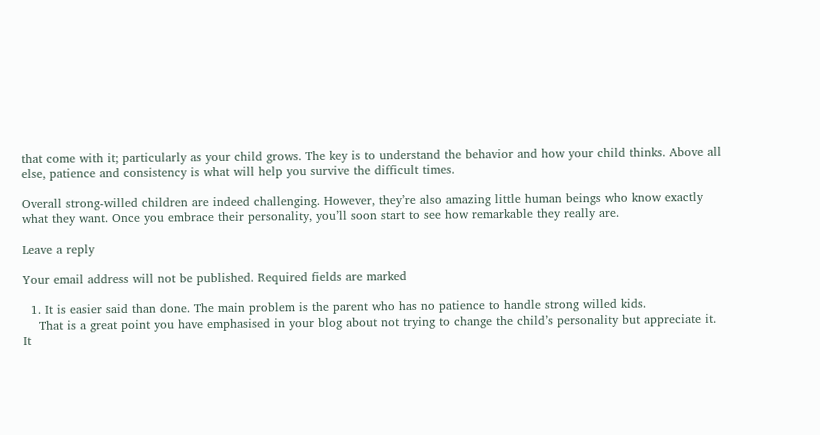that come with it; particularly as your child grows. The key is to understand the behavior and how your child thinks. Above all else, patience and consistency is what will help you survive the difficult times.

Overall strong-willed children are indeed challenging. However, they’re also amazing little human beings who know exactly what they want. Once you embrace their personality, you’ll soon start to see how remarkable they really are.

Leave a reply

Your email address will not be published. Required fields are marked

  1. It is easier said than done. The main problem is the parent who has no patience to handle strong willed kids.
    That is a great point you have emphasised in your blog about not trying to change the child’s personality but appreciate it. It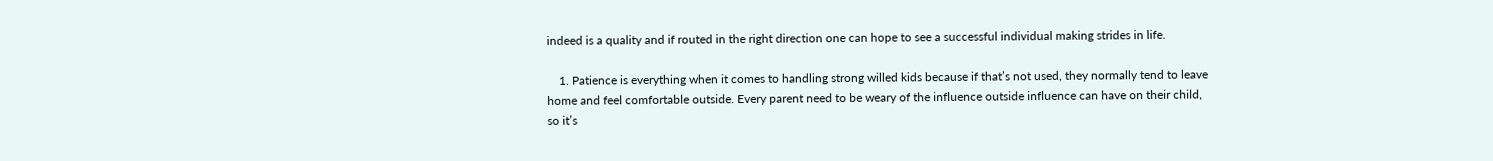indeed is a quality and if routed in the right direction one can hope to see a successful individual making strides in life.

    1. Patience is everything when it comes to handling strong willed kids because if that’s not used, they normally tend to leave home and feel comfortable outside. Every parent need to be weary of the influence outside influence can have on their child, so it’s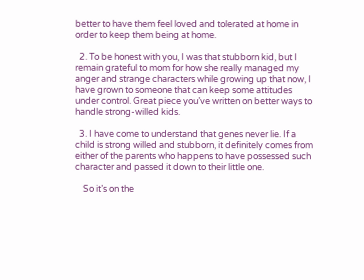better to have them feel loved and tolerated at home in order to keep them being at home.

  2. To be honest with you, I was that stubborn kid, but I remain grateful to mom for how she really managed my anger and strange characters while growing up that now, I have grown to someone that can keep some attitudes under control. Great piece you’ve written on better ways to handle strong-willed kids.

  3. I have come to understand that genes never lie. If a child is strong willed and stubborn, it definitely comes from either of the parents who happens to have possessed such character and passed it down to their little one.

    So it’s on the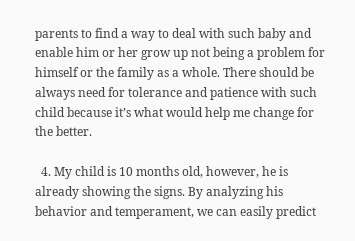parents to find a way to deal with such baby and enable him or her grow up not being a problem for himself or the family as a whole. There should be always need for tolerance and patience with such child because it’s what would help me change for the better.

  4. My child is 10 months old, however, he is already showing the signs. By analyzing his behavior and temperament, we can easily predict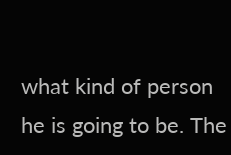what kind of person he is going to be. The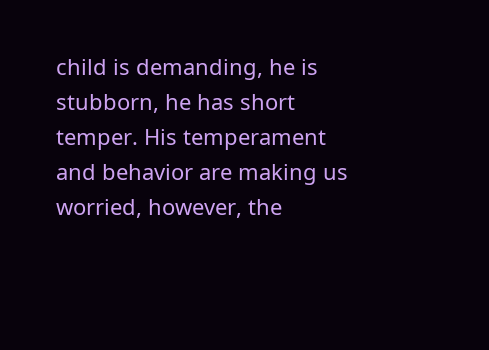child is demanding, he is stubborn, he has short temper. His temperament and behavior are making us worried, however, the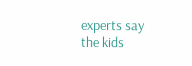experts say the kids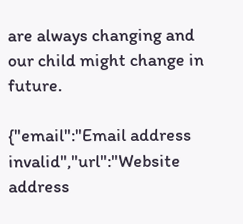are always changing and our child might change in future.

{"email":"Email address invalid","url":"Website address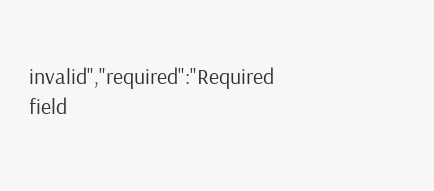invalid","required":"Required field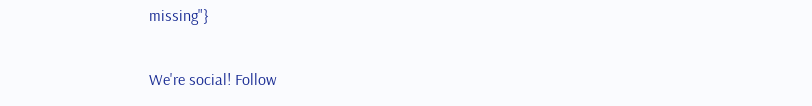missing"}

We're social! Follow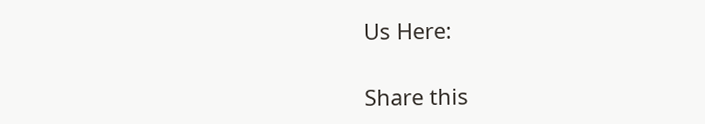Us Here:

Share this